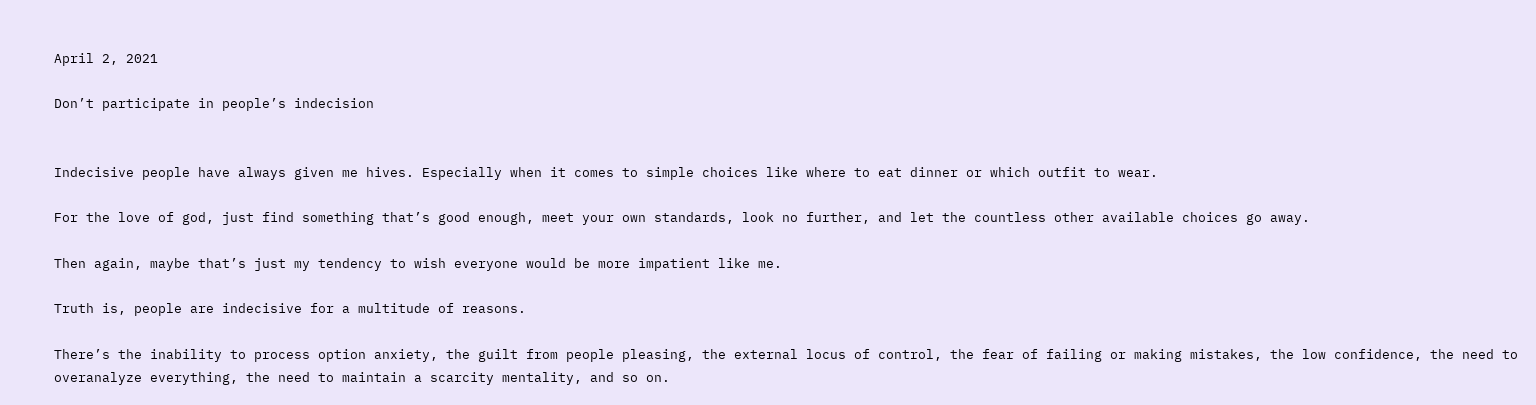April 2, 2021

Don’t participate in people’s indecision


Indecisive people have always given me hives. Especially when it comes to simple choices like where to eat dinner or which outfit to wear.

For the love of god, just find something that’s good enough, meet your own standards, look no further, and let the countless other available choices go away.

Then again, maybe that’s just my tendency to wish everyone would be more impatient like me.

Truth is, people are indecisive for a multitude of reasons.

There’s the inability to process option anxiety, the guilt from people pleasing, the external locus of control, the fear of failing or making mistakes, the low confidence, the need to overanalyze everything, the need to maintain a scarcity mentality, and so on.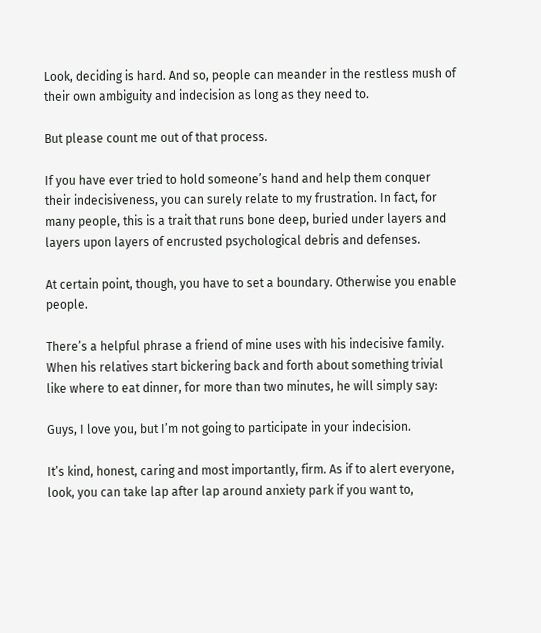Look, deciding is hard. And so, people can meander in the restless mush of their own ambiguity and indecision as long as they need to.

But please count me out of that process.

If you have ever tried to hold someone’s hand and help them conquer their indecisiveness, you can surely relate to my frustration. In fact, for many people, this is a trait that runs bone deep, buried under layers and layers upon layers of encrusted psychological debris and defenses.

At certain point, though, you have to set a boundary. Otherwise you enable people.

There’s a helpful phrase a friend of mine uses with his indecisive family. When his relatives start bickering back and forth about something trivial like where to eat dinner, for more than two minutes, he will simply say:

Guys, I love you, but I’m not going to participate in your indecision.

It’s kind, honest, caring and most importantly, firm. As if to alert everyone, look, you can take lap after lap around anxiety park if you want to,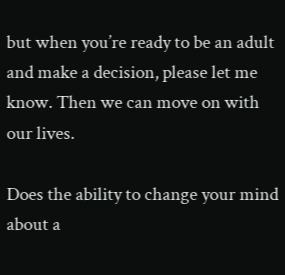but when you’re ready to be an adult and make a decision, please let me know. Then we can move on with our lives.

Does the ability to change your mind about a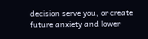decision serve you, or create future anxiety and lower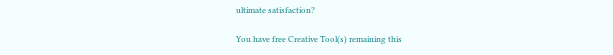ultimate satisfaction?

You have free Creative Tool(s) remaining this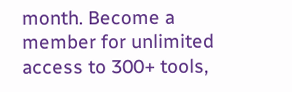month. Become a member for unlimited access to 300+ tools,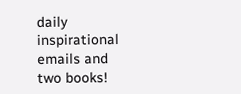daily inspirational emails and two books!